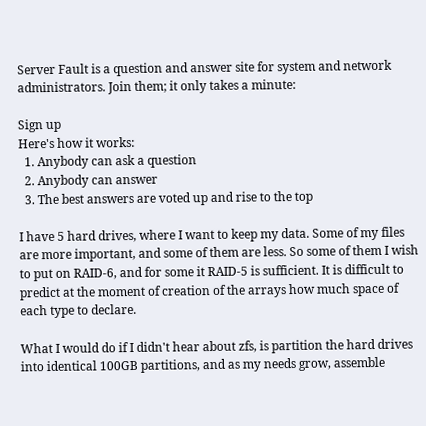Server Fault is a question and answer site for system and network administrators. Join them; it only takes a minute:

Sign up
Here's how it works:
  1. Anybody can ask a question
  2. Anybody can answer
  3. The best answers are voted up and rise to the top

I have 5 hard drives, where I want to keep my data. Some of my files are more important, and some of them are less. So some of them I wish to put on RAID-6, and for some it RAID-5 is sufficient. It is difficult to predict at the moment of creation of the arrays how much space of each type to declare.

What I would do if I didn't hear about zfs, is partition the hard drives into identical 100GB partitions, and as my needs grow, assemble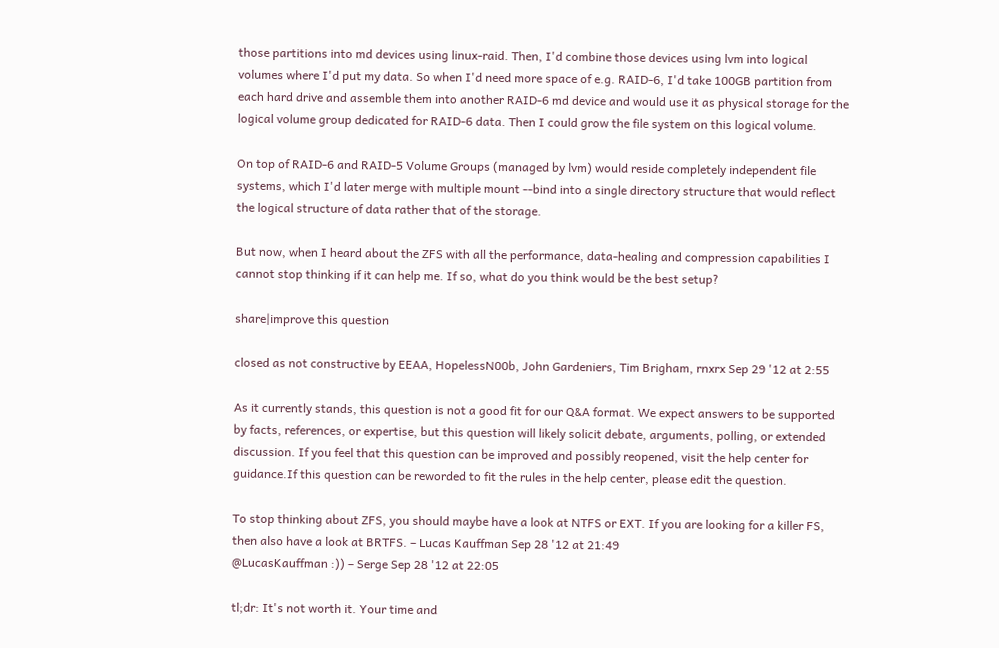those partitions into md devices using linux-raid. Then, I'd combine those devices using lvm into logical volumes where I'd put my data. So when I'd need more space of e.g. RAID-6, I'd take 100GB partition from each hard drive and assemble them into another RAID-6 md device and would use it as physical storage for the logical volume group dedicated for RAID-6 data. Then I could grow the file system on this logical volume.

On top of RAID-6 and RAID-5 Volume Groups (managed by lvm) would reside completely independent file systems, which I'd later merge with multiple mount --bind into a single directory structure that would reflect the logical structure of data rather that of the storage.

But now, when I heard about the ZFS with all the performance, data-healing and compression capabilities I cannot stop thinking if it can help me. If so, what do you think would be the best setup?

share|improve this question

closed as not constructive by EEAA, HopelessN00b, John Gardeniers, Tim Brigham, rnxrx Sep 29 '12 at 2:55

As it currently stands, this question is not a good fit for our Q&A format. We expect answers to be supported by facts, references, or expertise, but this question will likely solicit debate, arguments, polling, or extended discussion. If you feel that this question can be improved and possibly reopened, visit the help center for guidance.If this question can be reworded to fit the rules in the help center, please edit the question.

To stop thinking about ZFS, you should maybe have a look at NTFS or EXT. If you are looking for a killer FS, then also have a look at BRTFS. – Lucas Kauffman Sep 28 '12 at 21:49
@LucasKauffman :)) – Serge Sep 28 '12 at 22:05

tl;dr: It's not worth it. Your time and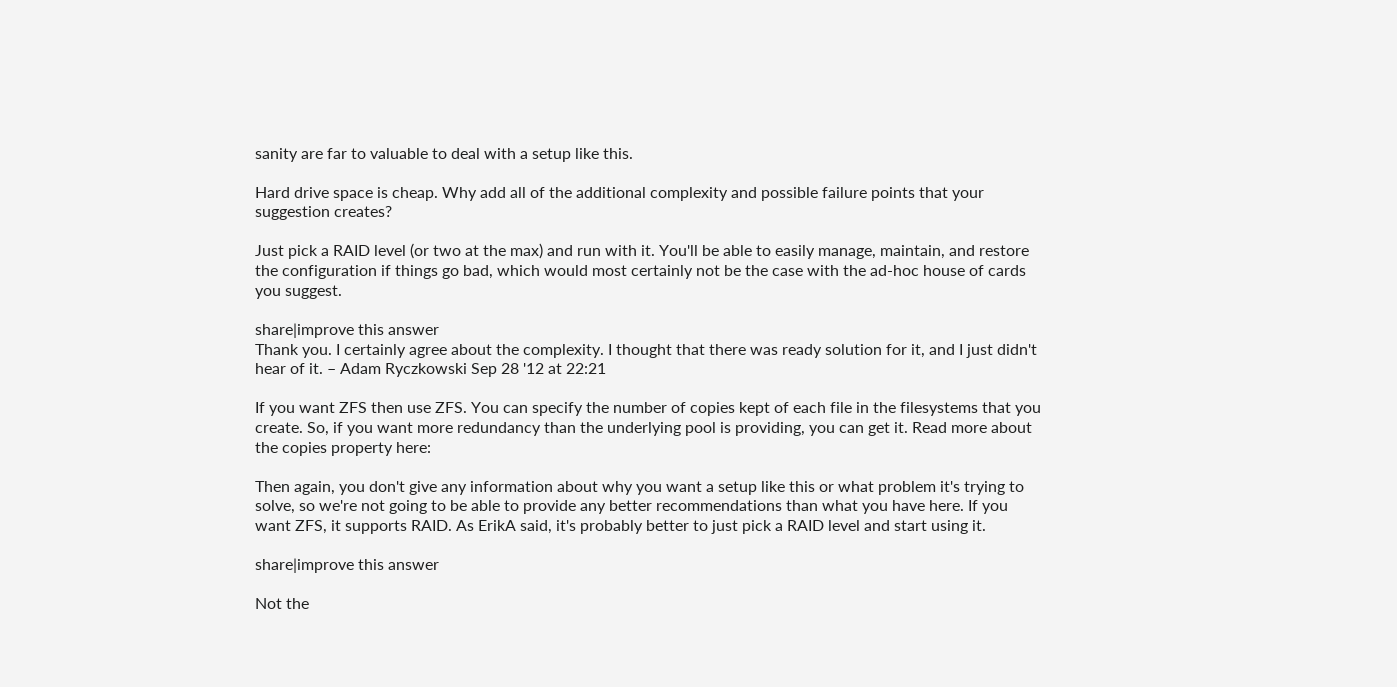sanity are far to valuable to deal with a setup like this.

Hard drive space is cheap. Why add all of the additional complexity and possible failure points that your suggestion creates?

Just pick a RAID level (or two at the max) and run with it. You'll be able to easily manage, maintain, and restore the configuration if things go bad, which would most certainly not be the case with the ad-hoc house of cards you suggest.

share|improve this answer
Thank you. I certainly agree about the complexity. I thought that there was ready solution for it, and I just didn't hear of it. – Adam Ryczkowski Sep 28 '12 at 22:21

If you want ZFS then use ZFS. You can specify the number of copies kept of each file in the filesystems that you create. So, if you want more redundancy than the underlying pool is providing, you can get it. Read more about the copies property here:

Then again, you don't give any information about why you want a setup like this or what problem it's trying to solve, so we're not going to be able to provide any better recommendations than what you have here. If you want ZFS, it supports RAID. As ErikA said, it's probably better to just pick a RAID level and start using it.

share|improve this answer

Not the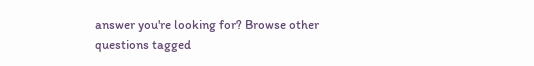answer you're looking for? Browse other questions tagged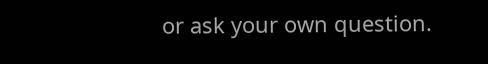or ask your own question.